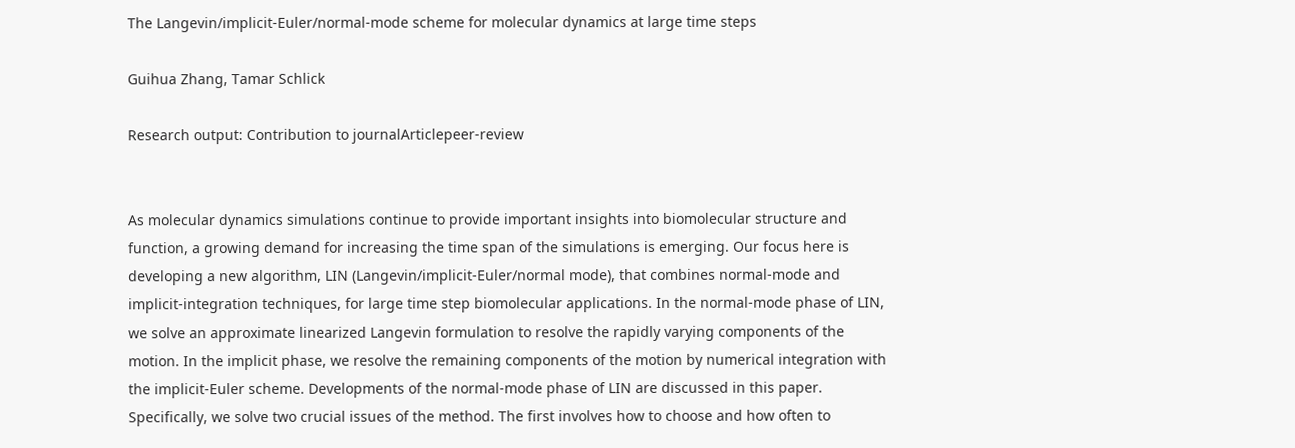The Langevin/implicit-Euler/normal-mode scheme for molecular dynamics at large time steps

Guihua Zhang, Tamar Schlick

Research output: Contribution to journalArticlepeer-review


As molecular dynamics simulations continue to provide important insights into biomolecular structure and function, a growing demand for increasing the time span of the simulations is emerging. Our focus here is developing a new algorithm, LIN (Langevin/implicit-Euler/normal mode), that combines normal-mode and implicit-integration techniques, for large time step biomolecular applications. In the normal-mode phase of LIN, we solve an approximate linearized Langevin formulation to resolve the rapidly varying components of the motion. In the implicit phase, we resolve the remaining components of the motion by numerical integration with the implicit-Euler scheme. Developments of the normal-mode phase of LIN are discussed in this paper. Specifically, we solve two crucial issues of the method. The first involves how to choose and how often to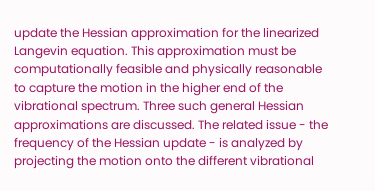update the Hessian approximation for the linearized Langevin equation. This approximation must be computationally feasible and physically reasonable to capture the motion in the higher end of the vibrational spectrum. Three such general Hessian approximations are discussed. The related issue - the frequency of the Hessian update - is analyzed by projecting the motion onto the different vibrational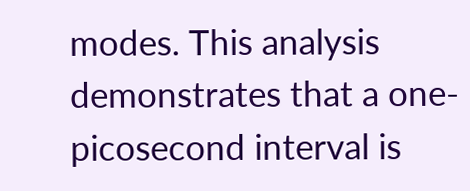modes. This analysis demonstrates that a one-picosecond interval is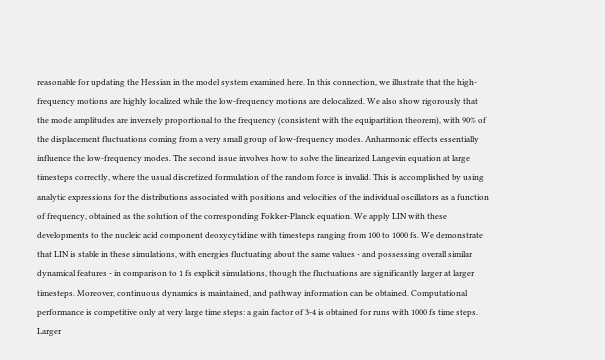reasonable for updating the Hessian in the model system examined here. In this connection, we illustrate that the high-frequency motions are highly localized while the low-frequency motions are delocalized. We also show rigorously that the mode amplitudes are inversely proportional to the frequency (consistent with the equipartition theorem), with 90% of the displacement fluctuations coming from a very small group of low-frequency modes. Anharmonic effects essentially influence the low-frequency modes. The second issue involves how to solve the linearized Langevin equation at large timesteps correctly, where the usual discretized formulation of the random force is invalid. This is accomplished by using analytic expressions for the distributions associated with positions and velocities of the individual oscillators as a function of frequency, obtained as the solution of the corresponding Fokker-Planck equation. We apply LIN with these developments to the nucleic acid component deoxycytidine with timesteps ranging from 100 to 1000 fs. We demonstrate that LIN is stable in these simulations, with energies fluctuating about the same values - and possessing overall similar dynamical features - in comparison to 1 fs explicit simulations, though the fluctuations are significantly larger at larger timesteps. Moreover, continuous dynamics is maintained, and pathway information can be obtained. Computational performance is competitive only at very large time steps: a gain factor of 3-4 is obtained for runs with 1000 fs time steps. Larger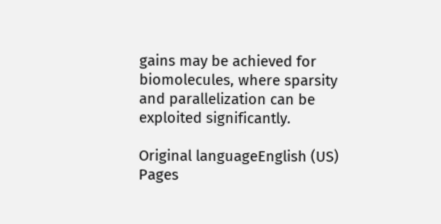gains may be achieved for biomolecules, where sparsity and parallelization can be exploited significantly.

Original languageEnglish (US)
Pages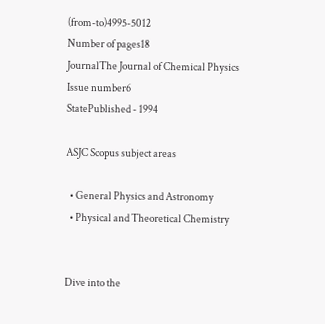(from-to)4995-5012
Number of pages18
JournalThe Journal of Chemical Physics
Issue number6
StatePublished - 1994

ASJC Scopus subject areas

  • General Physics and Astronomy
  • Physical and Theoretical Chemistry


Dive into the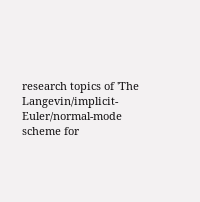research topics of 'The Langevin/implicit-Euler/normal-mode scheme for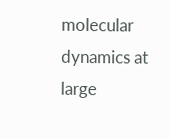molecular dynamics at large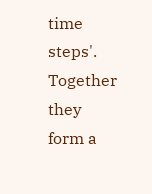time steps'. Together they form a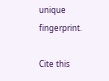unique fingerprint.

Cite this